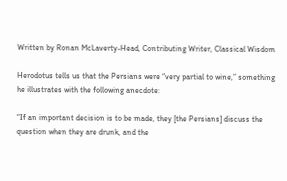Written by Ronan McLaverty-Head, Contributing Writer, Classical Wisdom

Herodotus tells us that the Persians were “very partial to wine,” something he illustrates with the following anecdote:

“If an important decision is to be made, they [the Persians] discuss the question when they are drunk, and the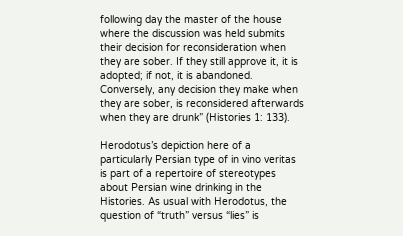following day the master of the house where the discussion was held submits their decision for reconsideration when they are sober. If they still approve it, it is adopted; if not, it is abandoned. Conversely, any decision they make when they are sober, is reconsidered afterwards when they are drunk” (Histories 1: 133).

Herodotus’s depiction here of a particularly Persian type of in vino veritas is part of a repertoire of stereotypes about Persian wine drinking in the Histories. As usual with Herodotus, the question of “truth” versus “lies” is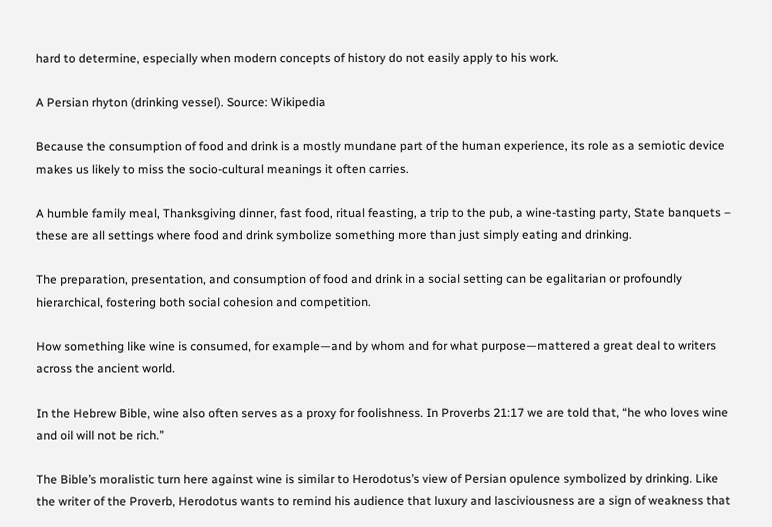hard to determine, especially when modern concepts of history do not easily apply to his work.

A Persian rhyton (drinking vessel). Source: Wikipedia

Because the consumption of food and drink is a mostly mundane part of the human experience, its role as a semiotic device makes us likely to miss the socio-cultural meanings it often carries.

A humble family meal, Thanksgiving dinner, fast food, ritual feasting, a trip to the pub, a wine-tasting party, State banquets – these are all settings where food and drink symbolize something more than just simply eating and drinking.

The preparation, presentation, and consumption of food and drink in a social setting can be egalitarian or profoundly hierarchical, fostering both social cohesion and competition.

How something like wine is consumed, for example—and by whom and for what purpose—mattered a great deal to writers across the ancient world.

In the Hebrew Bible, wine also often serves as a proxy for foolishness. In Proverbs 21:17 we are told that, “he who loves wine and oil will not be rich.”

The Bible’s moralistic turn here against wine is similar to Herodotus’s view of Persian opulence symbolized by drinking. Like the writer of the Proverb, Herodotus wants to remind his audience that luxury and lasciviousness are a sign of weakness that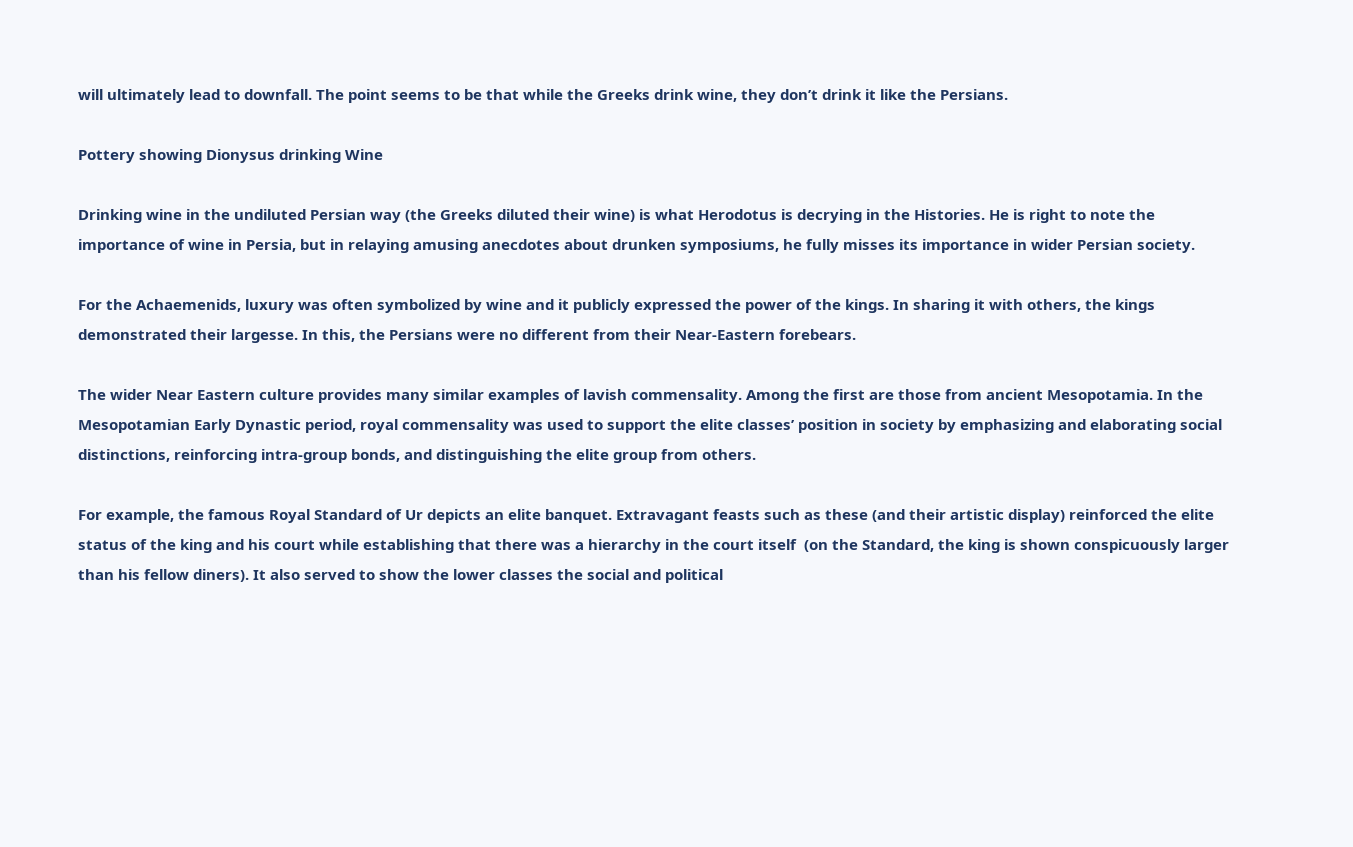will ultimately lead to downfall. The point seems to be that while the Greeks drink wine, they don’t drink it like the Persians.

Pottery showing Dionysus drinking Wine

Drinking wine in the undiluted Persian way (the Greeks diluted their wine) is what Herodotus is decrying in the Histories. He is right to note the importance of wine in Persia, but in relaying amusing anecdotes about drunken symposiums, he fully misses its importance in wider Persian society.

For the Achaemenids, luxury was often symbolized by wine and it publicly expressed the power of the kings. In sharing it with others, the kings demonstrated their largesse. In this, the Persians were no different from their Near-Eastern forebears.

The wider Near Eastern culture provides many similar examples of lavish commensality. Among the first are those from ancient Mesopotamia. In the Mesopotamian Early Dynastic period, royal commensality was used to support the elite classes’ position in society by emphasizing and elaborating social distinctions, reinforcing intra-group bonds, and distinguishing the elite group from others.

For example, the famous Royal Standard of Ur depicts an elite banquet. Extravagant feasts such as these (and their artistic display) reinforced the elite status of the king and his court while establishing that there was a hierarchy in the court itself  (on the Standard, the king is shown conspicuously larger than his fellow diners). It also served to show the lower classes the social and political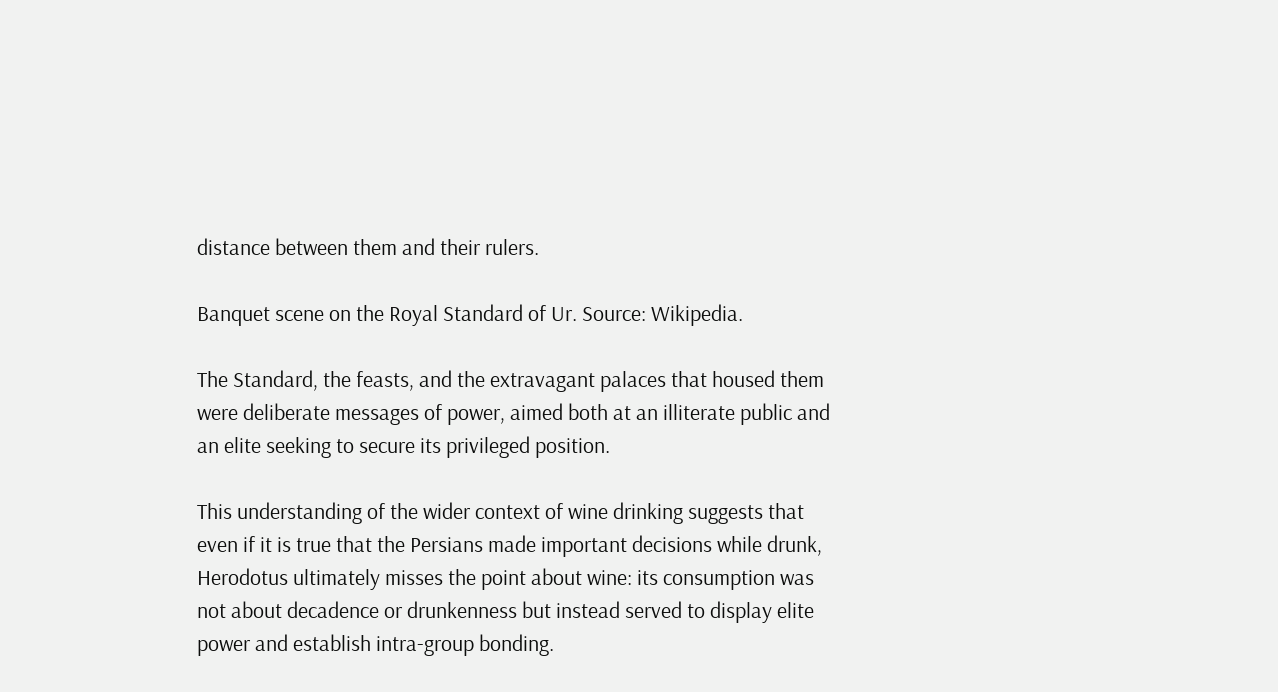distance between them and their rulers.

Banquet scene on the Royal Standard of Ur. Source: Wikipedia.

The Standard, the feasts, and the extravagant palaces that housed them were deliberate messages of power, aimed both at an illiterate public and an elite seeking to secure its privileged position.

This understanding of the wider context of wine drinking suggests that even if it is true that the Persians made important decisions while drunk, Herodotus ultimately misses the point about wine: its consumption was not about decadence or drunkenness but instead served to display elite power and establish intra-group bonding.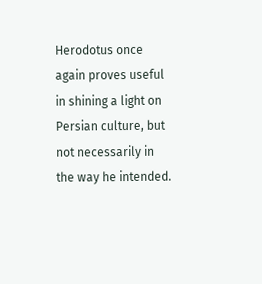Herodotus once again proves useful in shining a light on Persian culture, but not necessarily in the way he intended.